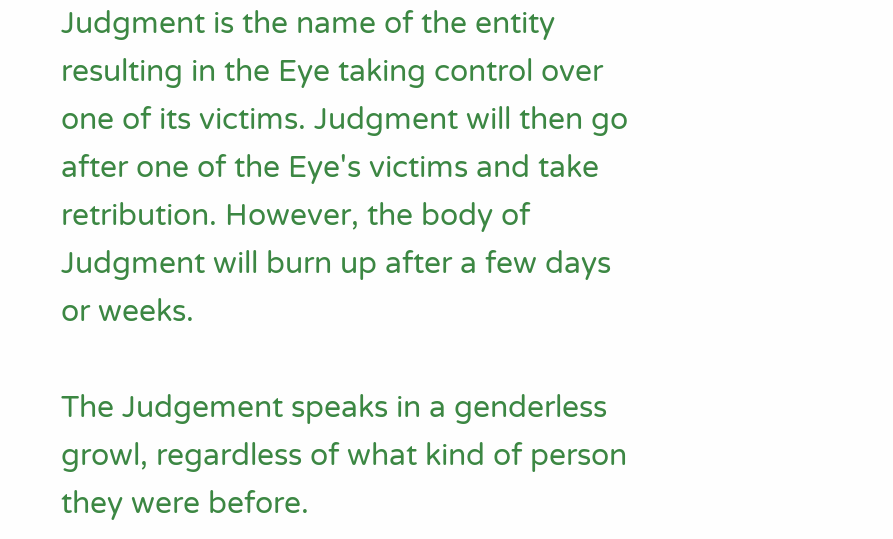Judgment is the name of the entity resulting in the Eye taking control over one of its victims. Judgment will then go after one of the Eye's victims and take retribution. However, the body of Judgment will burn up after a few days or weeks.

The Judgement speaks in a genderless growl, regardless of what kind of person they were before.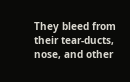They bleed from their tear-ducts, nose, and other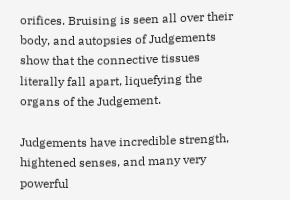orifices. Bruising is seen all over their body, and autopsies of Judgements show that the connective tissues literally fall apart, liquefying the organs of the Judgement.

Judgements have incredible strength, hightened senses, and many very powerful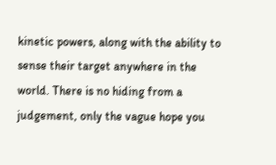kinetic powers, along with the ability to sense their target anywhere in the world. There is no hiding from a judgement, only the vague hope you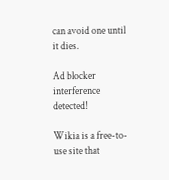can avoid one until it dies.

Ad blocker interference detected!

Wikia is a free-to-use site that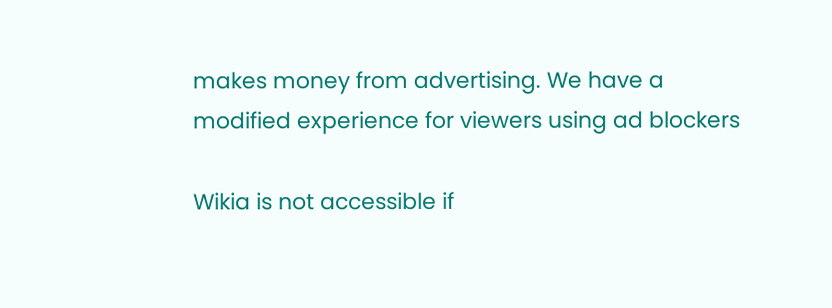makes money from advertising. We have a modified experience for viewers using ad blockers

Wikia is not accessible if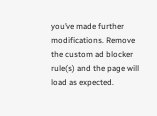you’ve made further modifications. Remove the custom ad blocker rule(s) and the page will load as expected.